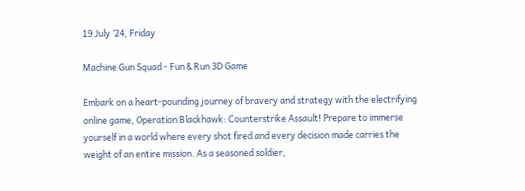19 July ‘24, Friday

Machine Gun Squad - Fun & Run 3D Game

Embark on a heart-pounding journey of bravery and strategy with the electrifying online game, Operation Blackhawk: Counterstrike Assault! Prepare to immerse yourself in a world where every shot fired and every decision made carries the weight of an entire mission. As a seasoned soldier,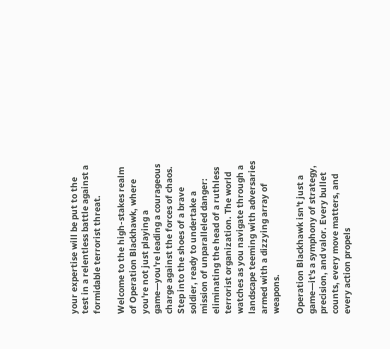your expertise will be put to the test in a relentless battle against a formidable terrorist threat.

Welcome to the high-stakes realm of Operation Blackhawk, where you're not just playing a game—you're leading a courageous charge against the forces of chaos. Step into the shoes of a brave soldier, ready to undertake a mission of unparalleled danger: eliminating the head of a ruthless terrorist organization. The world watches as you navigate through a landscape teeming with adversaries armed with a dizzying array of weapons.

Operation Blackhawk isn't just a game—it's a symphony of strategy, precision, and valor. Every bullet counts, every move matters, and every action propels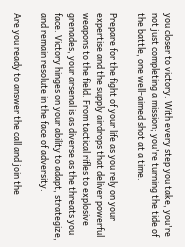you closer to victory. With every step you take, you're not just completing a mission; you're turning the tide of the battle, one well-aimed shot at a time.

Prepare for the fight of your life as you rely on your expertise and the supply airdrops that deliver powerful weapons to the field. From tactical rifles to explosive grenades, your arsenal is as diverse as the threats you face. Victory hinges on your ability to adapt, strategize, and remain resolute in the face of adversity.

Are you ready to answer the call and join the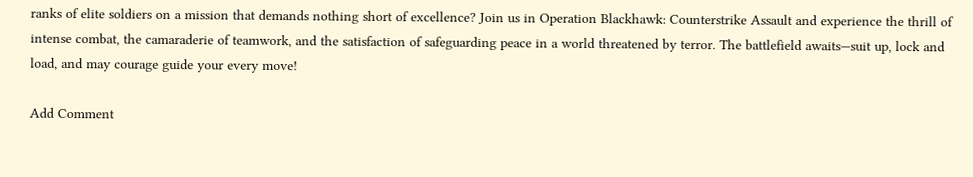ranks of elite soldiers on a mission that demands nothing short of excellence? Join us in Operation Blackhawk: Counterstrike Assault and experience the thrill of intense combat, the camaraderie of teamwork, and the satisfaction of safeguarding peace in a world threatened by terror. The battlefield awaits—suit up, lock and load, and may courage guide your every move!

Add Comment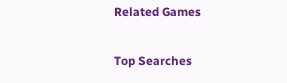Related Games

Top Searches